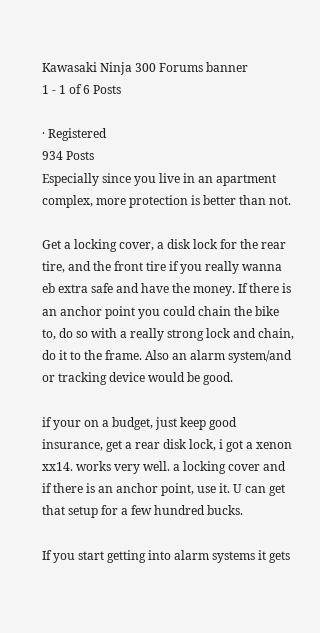Kawasaki Ninja 300 Forums banner
1 - 1 of 6 Posts

· Registered
934 Posts
Especially since you live in an apartment complex, more protection is better than not.

Get a locking cover, a disk lock for the rear tire, and the front tire if you really wanna eb extra safe and have the money. If there is an anchor point you could chain the bike to, do so with a really strong lock and chain, do it to the frame. Also an alarm system/and or tracking device would be good.

if your on a budget, just keep good insurance, get a rear disk lock, i got a xenon xx14. works very well. a locking cover and if there is an anchor point, use it. U can get that setup for a few hundred bucks.

If you start getting into alarm systems it gets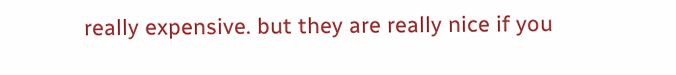really expensive. but they are really nice if you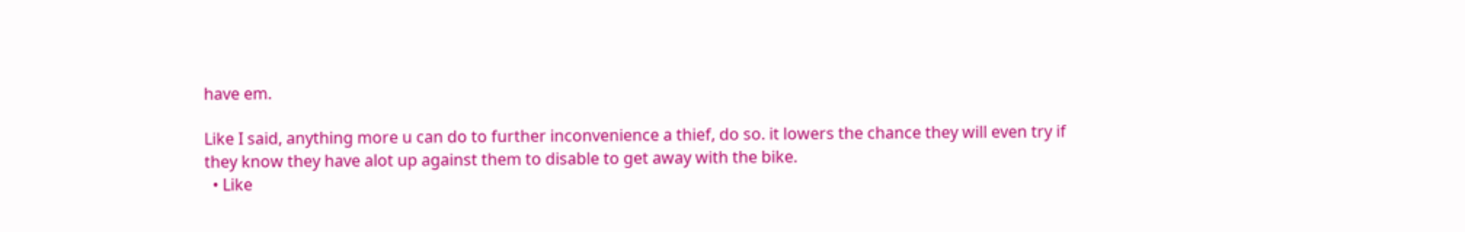have em.

Like I said, anything more u can do to further inconvenience a thief, do so. it lowers the chance they will even try if they know they have alot up against them to disable to get away with the bike.
  • Like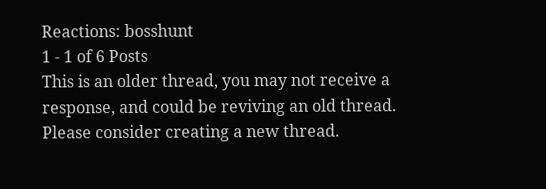Reactions: bosshunt
1 - 1 of 6 Posts
This is an older thread, you may not receive a response, and could be reviving an old thread. Please consider creating a new thread.